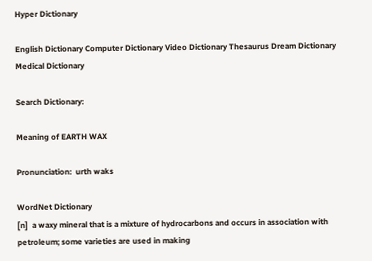Hyper Dictionary

English Dictionary Computer Dictionary Video Dictionary Thesaurus Dream Dictionary Medical Dictionary

Search Dictionary:

Meaning of EARTH WAX

Pronunciation:  urth waks

WordNet Dictionary
[n]  a waxy mineral that is a mixture of hydrocarbons and occurs in association with petroleum; some varieties are used in making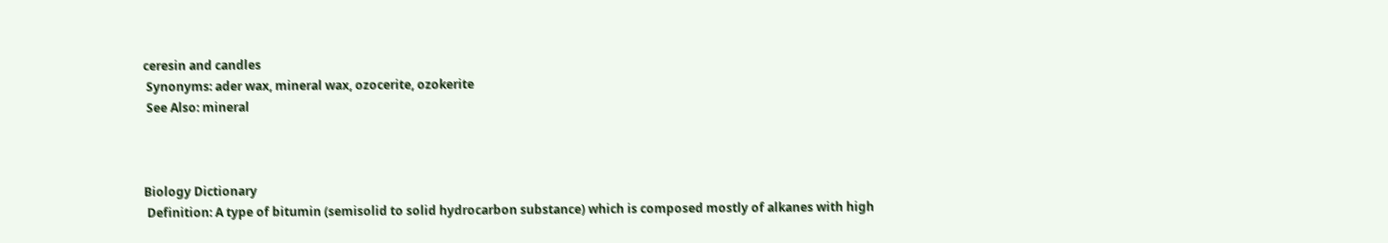ceresin and candles
 Synonyms: ader wax, mineral wax, ozocerite, ozokerite
 See Also: mineral



Biology Dictionary
 Definition: A type of bitumin (semisolid to solid hydrocarbon substance) which is composed mostly of alkanes with high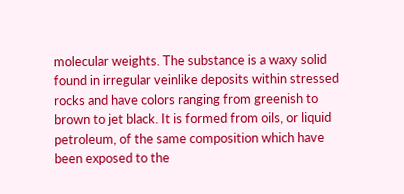molecular weights. The substance is a waxy solid found in irregular veinlike deposits within stressed rocks and have colors ranging from greenish to brown to jet black. It is formed from oils, or liquid petroleum, of the same composition which have been exposed to the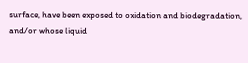surface, have been exposed to oxidation and biodegradation, and/or whose liquid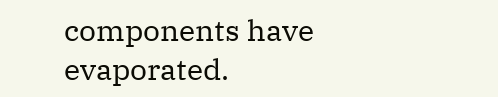components have evaporated.